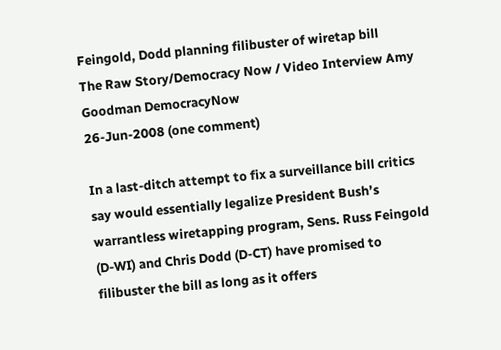Feingold, Dodd planning filibuster of wiretap bill
The Raw Story/Democracy Now / Video Interview Amy Goodman DemocracyNow
26-Jun-2008 (one comment)

In a last-ditch attempt to fix a surveillance bill critics say would essentially legalize President Bush’s warrantless wiretapping program, Sens. Russ Feingold (D-WI) and Chris Dodd (D-CT) have promised to filibuster the bill as long as it offers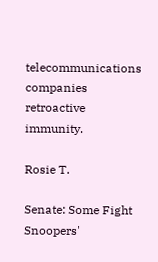telecommunications companies retroactive immunity.

Rosie T.

Senate: Some Fight Snoopers'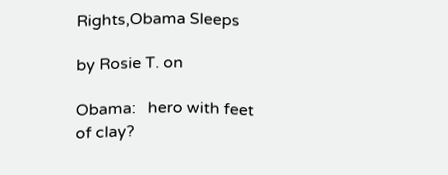Rights,Obama Sleeps

by Rosie T. on

Obama:   hero with feet of clay?